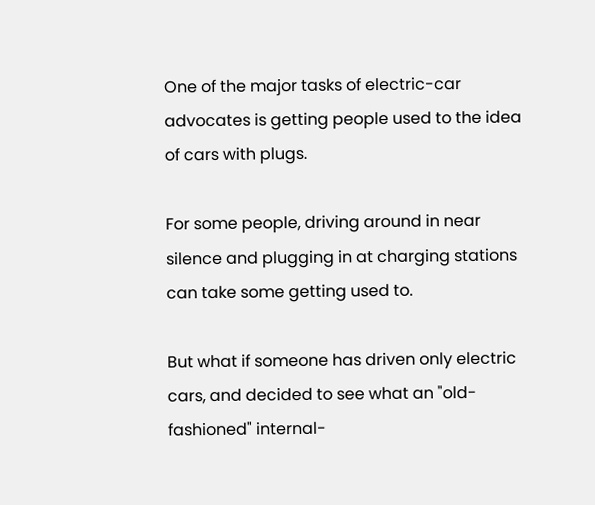One of the major tasks of electric-car advocates is getting people used to the idea of cars with plugs.

For some people, driving around in near silence and plugging in at charging stations can take some getting used to.

But what if someone has driven only electric cars, and decided to see what an "old-fashioned" internal-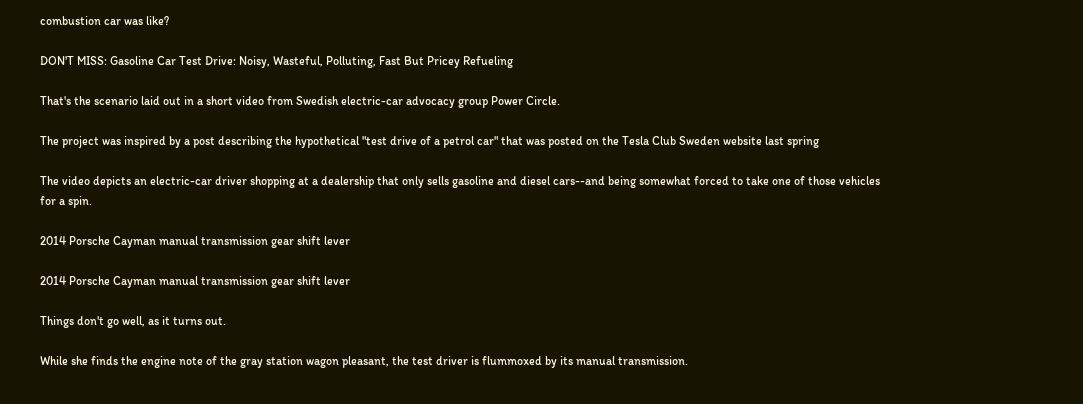combustion car was like?

DON'T MISS: Gasoline Car Test Drive: Noisy, Wasteful, Polluting, Fast But Pricey Refueling

That's the scenario laid out in a short video from Swedish electric-car advocacy group Power Circle.

The project was inspired by a post describing the hypothetical "test drive of a petrol car" that was posted on the Tesla Club Sweden website last spring

The video depicts an electric-car driver shopping at a dealership that only sells gasoline and diesel cars--and being somewhat forced to take one of those vehicles for a spin.

2014 Porsche Cayman manual transmission gear shift lever

2014 Porsche Cayman manual transmission gear shift lever

Things don't go well, as it turns out.

While she finds the engine note of the gray station wagon pleasant, the test driver is flummoxed by its manual transmission.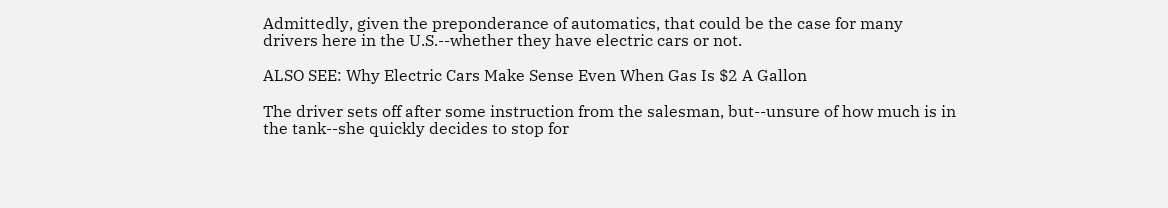Admittedly, given the preponderance of automatics, that could be the case for many drivers here in the U.S.--whether they have electric cars or not.

ALSO SEE: Why Electric Cars Make Sense Even When Gas Is $2 A Gallon

The driver sets off after some instruction from the salesman, but--unsure of how much is in the tank--she quickly decides to stop for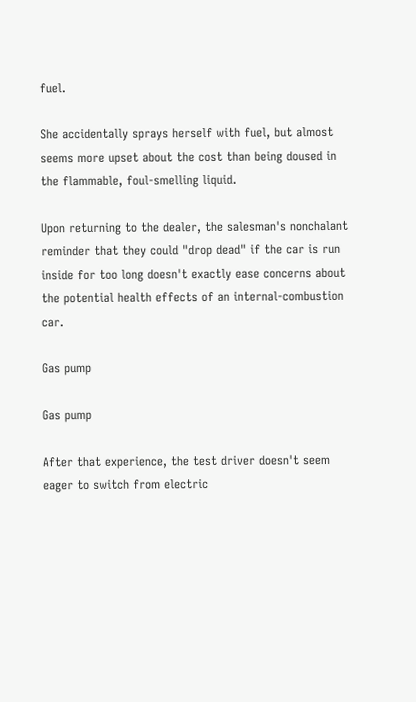fuel.

She accidentally sprays herself with fuel, but almost seems more upset about the cost than being doused in the flammable, foul-smelling liquid.

Upon returning to the dealer, the salesman's nonchalant reminder that they could "drop dead" if the car is run inside for too long doesn't exactly ease concerns about the potential health effects of an internal-combustion car.

Gas pump

Gas pump

After that experience, the test driver doesn't seem eager to switch from electric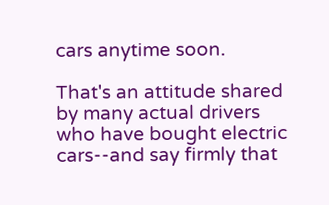cars anytime soon.

That's an attitude shared by many actual drivers who have bought electric cars--and say firmly that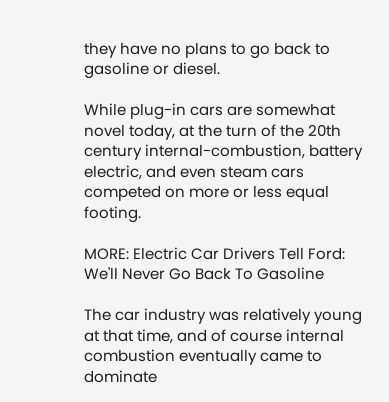they have no plans to go back to gasoline or diesel.

While plug-in cars are somewhat novel today, at the turn of the 20th century internal-combustion, battery electric, and even steam cars competed on more or less equal footing.

MORE: Electric Car Drivers Tell Ford: We'll Never Go Back To Gasoline

The car industry was relatively young at that time, and of course internal combustion eventually came to dominate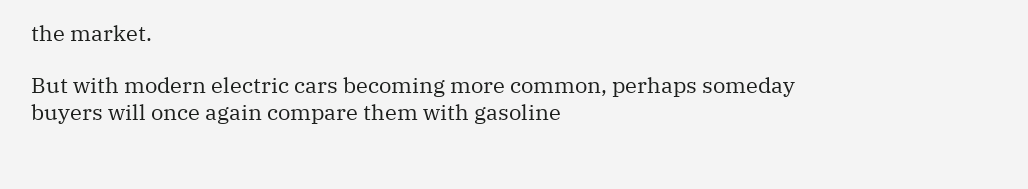the market.

But with modern electric cars becoming more common, perhaps someday buyers will once again compare them with gasoline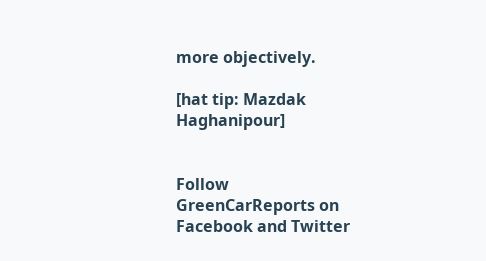more objectively.

[hat tip: Mazdak Haghanipour]


Follow GreenCarReports on Facebook and Twitter